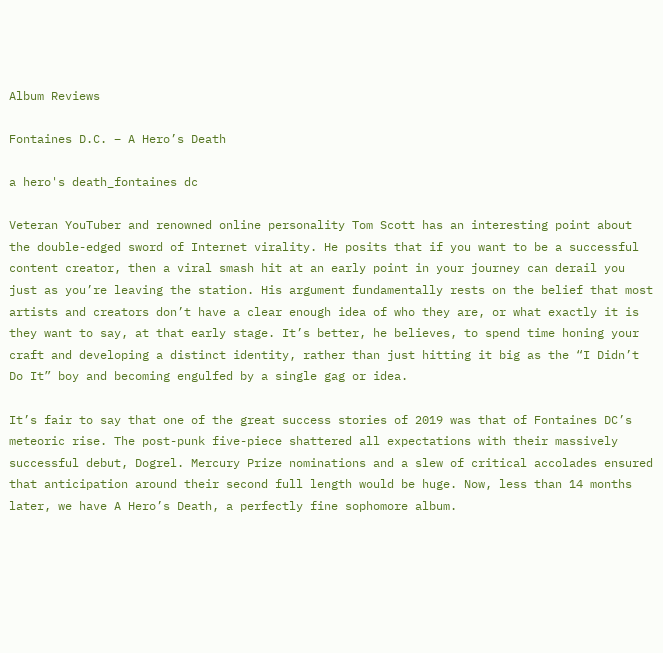Album Reviews

Fontaines D.C. – A Hero’s Death

a hero's death_fontaines dc

Veteran YouTuber and renowned online personality Tom Scott has an interesting point about the double-edged sword of Internet virality. He posits that if you want to be a successful content creator, then a viral smash hit at an early point in your journey can derail you just as you’re leaving the station. His argument fundamentally rests on the belief that most artists and creators don’t have a clear enough idea of who they are, or what exactly it is they want to say, at that early stage. It’s better, he believes, to spend time honing your craft and developing a distinct identity, rather than just hitting it big as the “I Didn’t Do It” boy and becoming engulfed by a single gag or idea.

It’s fair to say that one of the great success stories of 2019 was that of Fontaines DC’s meteoric rise. The post-punk five-piece shattered all expectations with their massively successful debut, Dogrel. Mercury Prize nominations and a slew of critical accolades ensured that anticipation around their second full length would be huge. Now, less than 14 months later, we have A Hero’s Death, a perfectly fine sophomore album.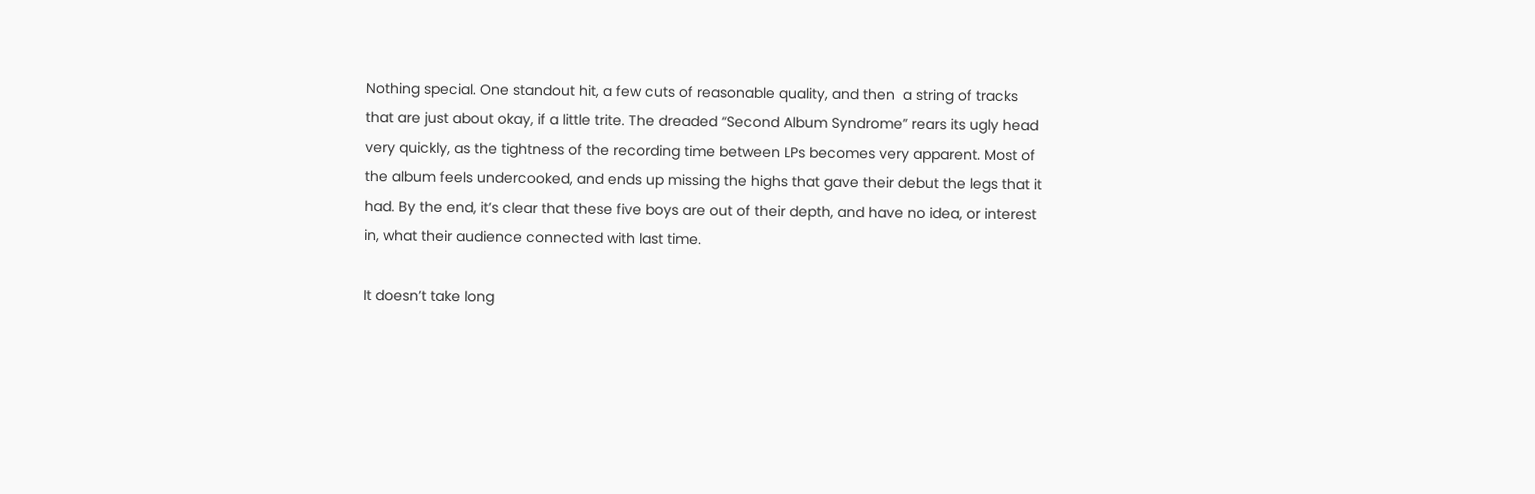Nothing special. One standout hit, a few cuts of reasonable quality, and then  a string of tracks that are just about okay, if a little trite. The dreaded “Second Album Syndrome” rears its ugly head very quickly, as the tightness of the recording time between LPs becomes very apparent. Most of the album feels undercooked, and ends up missing the highs that gave their debut the legs that it had. By the end, it’s clear that these five boys are out of their depth, and have no idea, or interest in, what their audience connected with last time.

It doesn’t take long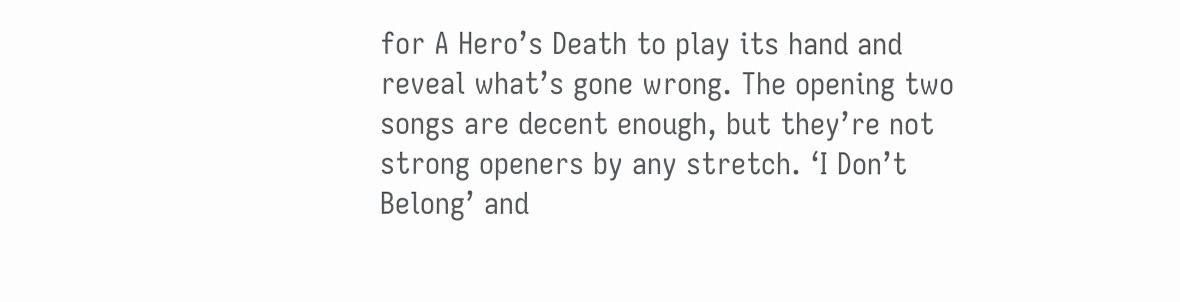for A Hero’s Death to play its hand and reveal what’s gone wrong. The opening two songs are decent enough, but they’re not strong openers by any stretch. ‘I Don’t Belong’ and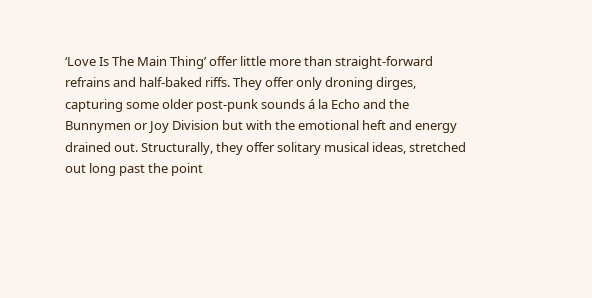‘Love Is The Main Thing’ offer little more than straight-forward refrains and half-baked riffs. They offer only droning dirges, capturing some older post-punk sounds á la Echo and the Bunnymen or Joy Division but with the emotional heft and energy drained out. Structurally, they offer solitary musical ideas, stretched out long past the point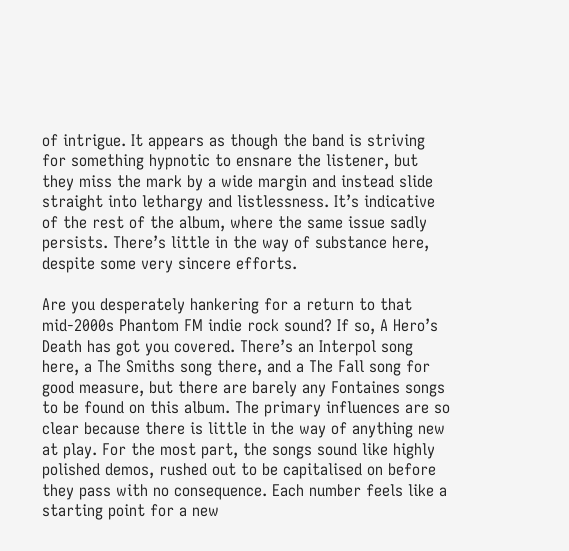of intrigue. It appears as though the band is striving for something hypnotic to ensnare the listener, but they miss the mark by a wide margin and instead slide straight into lethargy and listlessness. It’s indicative of the rest of the album, where the same issue sadly persists. There’s little in the way of substance here, despite some very sincere efforts.

Are you desperately hankering for a return to that mid-2000s Phantom FM indie rock sound? If so, A Hero’s Death has got you covered. There’s an Interpol song here, a The Smiths song there, and a The Fall song for good measure, but there are barely any Fontaines songs to be found on this album. The primary influences are so clear because there is little in the way of anything new at play. For the most part, the songs sound like highly polished demos, rushed out to be capitalised on before they pass with no consequence. Each number feels like a starting point for a new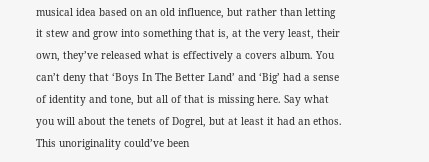musical idea based on an old influence, but rather than letting it stew and grow into something that is, at the very least, their own, they’ve released what is effectively a covers album. You can’t deny that ‘Boys In The Better Land’ and ‘Big’ had a sense of identity and tone, but all of that is missing here. Say what you will about the tenets of Dogrel, but at least it had an ethos. This unoriginality could’ve been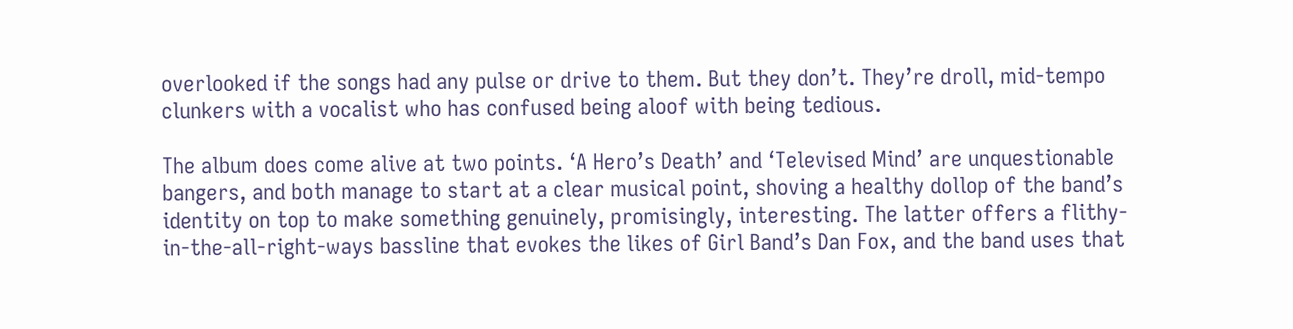overlooked if the songs had any pulse or drive to them. But they don’t. They’re droll, mid-tempo clunkers with a vocalist who has confused being aloof with being tedious.

The album does come alive at two points. ‘A Hero’s Death’ and ‘Televised Mind’ are unquestionable bangers, and both manage to start at a clear musical point, shoving a healthy dollop of the band’s identity on top to make something genuinely, promisingly, interesting. The latter offers a flithy-in-the-all-right-ways bassline that evokes the likes of Girl Band’s Dan Fox, and the band uses that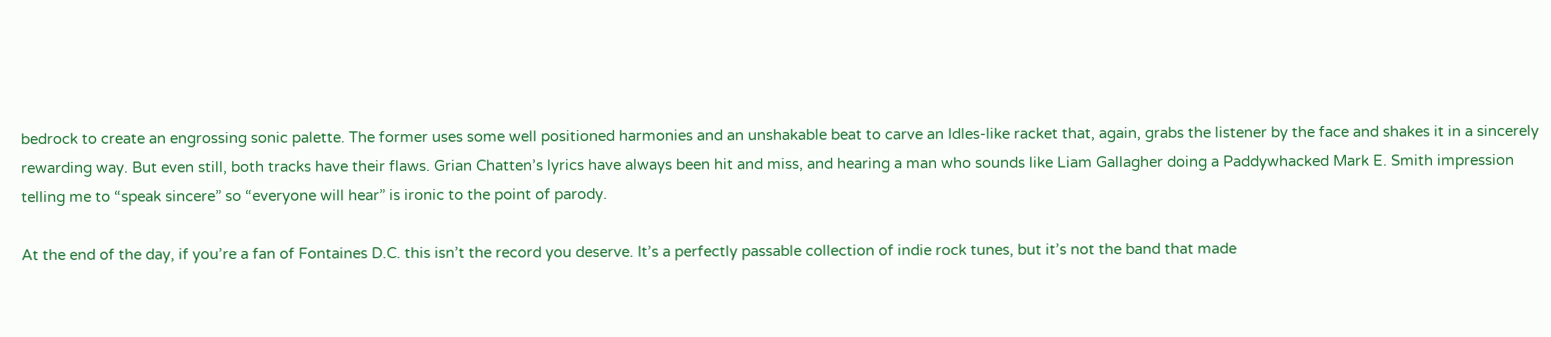bedrock to create an engrossing sonic palette. The former uses some well positioned harmonies and an unshakable beat to carve an Idles-like racket that, again, grabs the listener by the face and shakes it in a sincerely rewarding way. But even still, both tracks have their flaws. Grian Chatten’s lyrics have always been hit and miss, and hearing a man who sounds like Liam Gallagher doing a Paddywhacked Mark E. Smith impression telling me to “speak sincere” so “everyone will hear” is ironic to the point of parody.

At the end of the day, if you’re a fan of Fontaines D.C. this isn’t the record you deserve. It’s a perfectly passable collection of indie rock tunes, but it’s not the band that made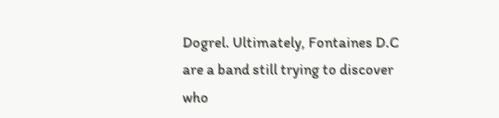Dogrel. Ultimately, Fontaines D.C are a band still trying to discover who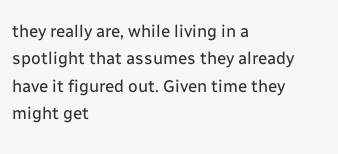they really are, while living in a spotlight that assumes they already have it figured out. Given time they might get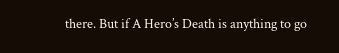there. But if A Hero’s Death is anything to go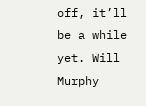off, it’ll be a while yet. Will Murphy